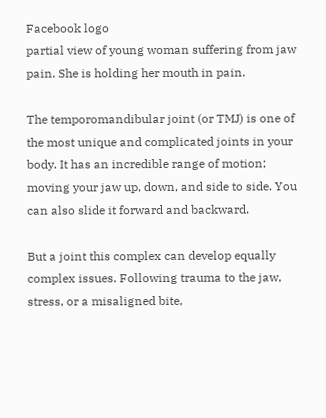Facebook logo
partial view of young woman suffering from jaw pain. She is holding her mouth in pain.

The temporomandibular joint (or TMJ) is one of the most unique and complicated joints in your body. It has an incredible range of motion; moving your jaw up, down, and side to side. You can also slide it forward and backward.

But a joint this complex can develop equally complex issues. Following trauma to the jaw, stress, or a misaligned bite,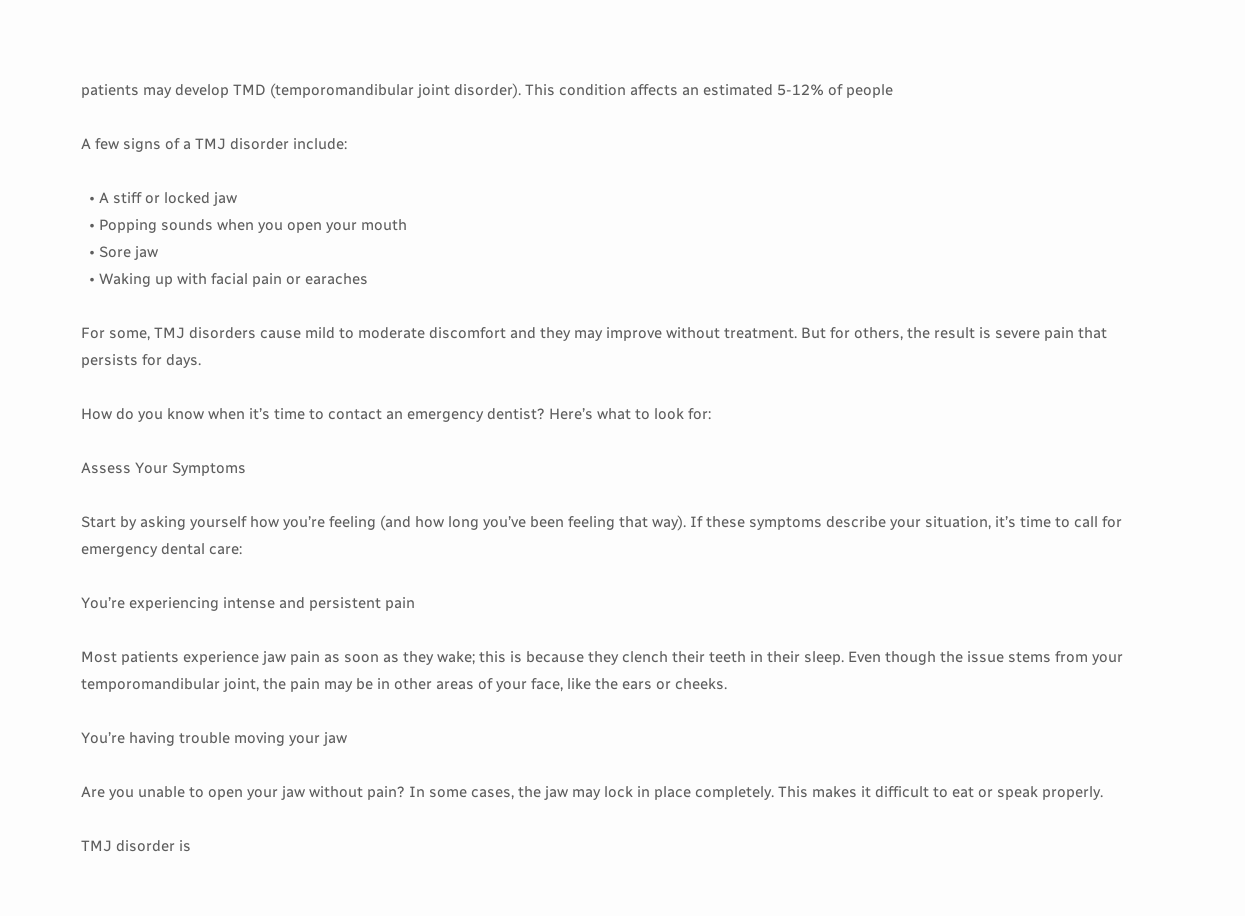patients may develop TMD (temporomandibular joint disorder). This condition affects an estimated 5-12% of people

A few signs of a TMJ disorder include:

  • A stiff or locked jaw
  • Popping sounds when you open your mouth
  • Sore jaw
  • Waking up with facial pain or earaches

For some, TMJ disorders cause mild to moderate discomfort and they may improve without treatment. But for others, the result is severe pain that persists for days.

How do you know when it’s time to contact an emergency dentist? Here’s what to look for:

Assess Your Symptoms

Start by asking yourself how you’re feeling (and how long you’ve been feeling that way). If these symptoms describe your situation, it’s time to call for emergency dental care:

You’re experiencing intense and persistent pain

Most patients experience jaw pain as soon as they wake; this is because they clench their teeth in their sleep. Even though the issue stems from your temporomandibular joint, the pain may be in other areas of your face, like the ears or cheeks.

You’re having trouble moving your jaw

Are you unable to open your jaw without pain? In some cases, the jaw may lock in place completely. This makes it difficult to eat or speak properly.

TMJ disorder is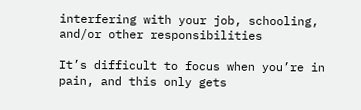interfering with your job, schooling, and/or other responsibilities

It’s difficult to focus when you’re in pain, and this only gets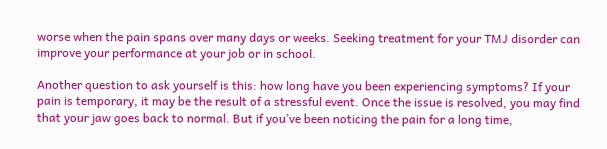worse when the pain spans over many days or weeks. Seeking treatment for your TMJ disorder can improve your performance at your job or in school.

Another question to ask yourself is this: how long have you been experiencing symptoms? If your pain is temporary, it may be the result of a stressful event. Once the issue is resolved, you may find that your jaw goes back to normal. But if you’ve been noticing the pain for a long time,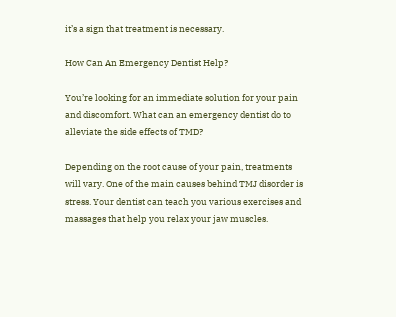it’s a sign that treatment is necessary.

How Can An Emergency Dentist Help?

You’re looking for an immediate solution for your pain and discomfort. What can an emergency dentist do to alleviate the side effects of TMD?

Depending on the root cause of your pain, treatments will vary. One of the main causes behind TMJ disorder is stress. Your dentist can teach you various exercises and massages that help you relax your jaw muscles.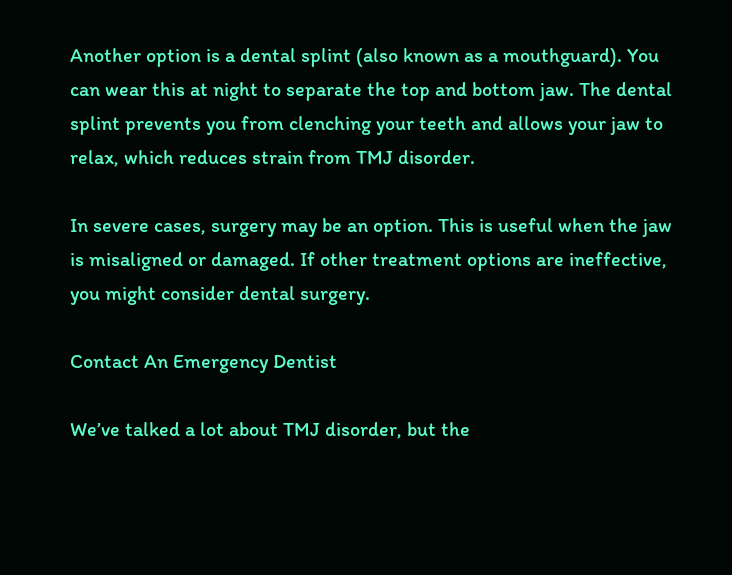Another option is a dental splint (also known as a mouthguard). You can wear this at night to separate the top and bottom jaw. The dental splint prevents you from clenching your teeth and allows your jaw to relax, which reduces strain from TMJ disorder.

In severe cases, surgery may be an option. This is useful when the jaw is misaligned or damaged. If other treatment options are ineffective, you might consider dental surgery.

Contact An Emergency Dentist

We’ve talked a lot about TMJ disorder, but the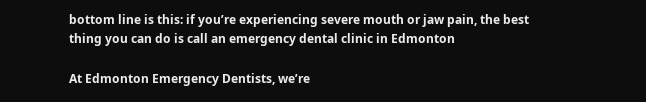bottom line is this: if you’re experiencing severe mouth or jaw pain, the best thing you can do is call an emergency dental clinic in Edmonton

At Edmonton Emergency Dentists, we’re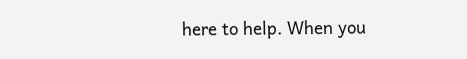here to help. When you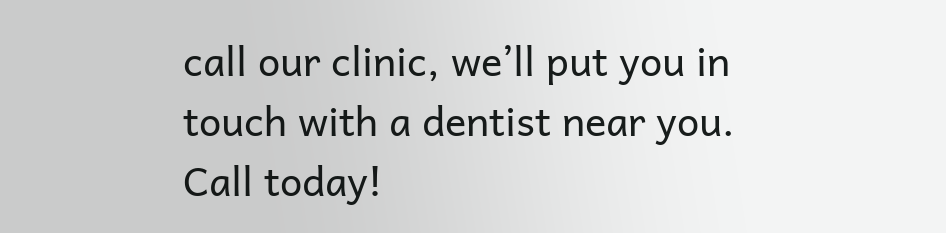call our clinic, we’ll put you in touch with a dentist near you. Call today!